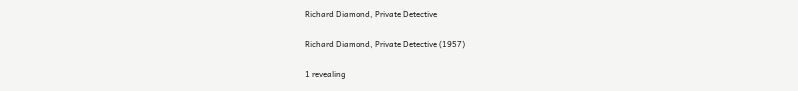Richard Diamond, Private Detective

Richard Diamond, Private Detective (1957)

1 revealing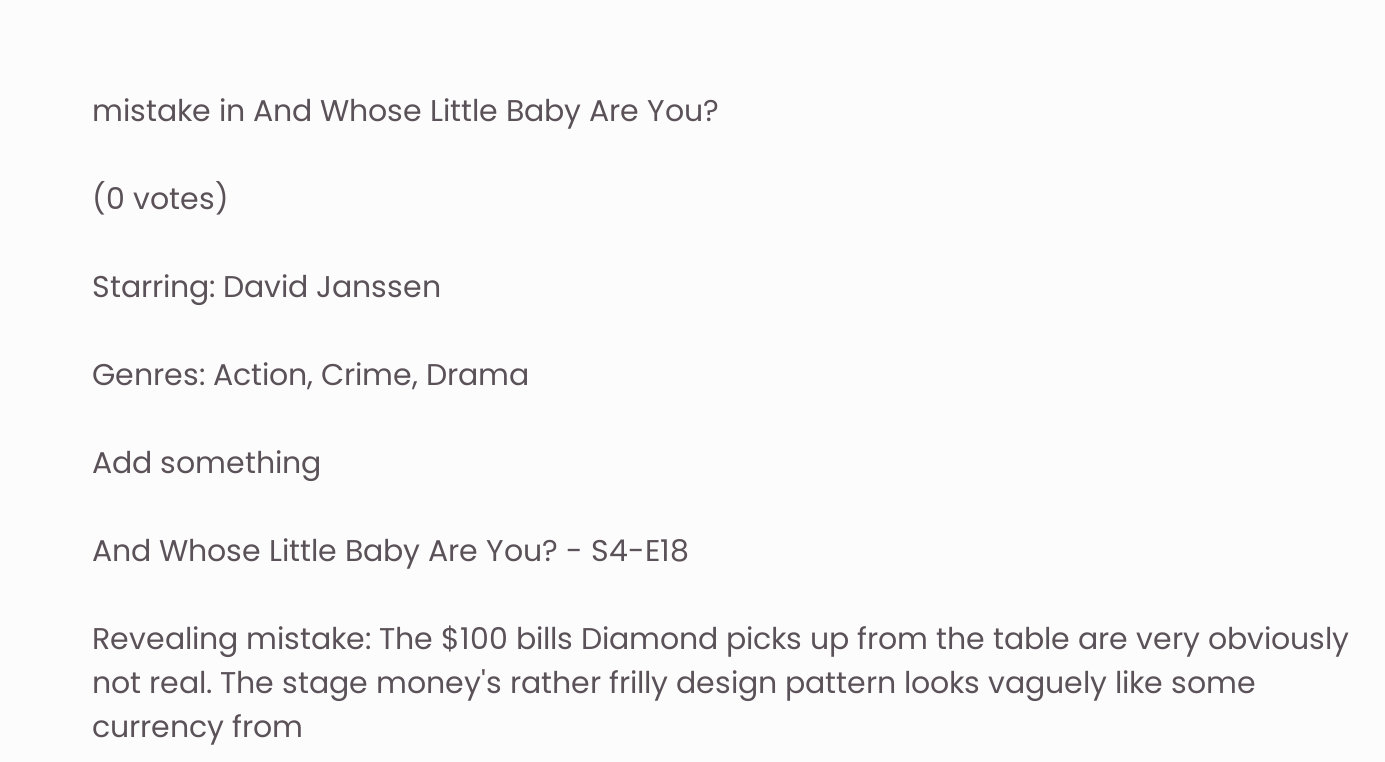mistake in And Whose Little Baby Are You?

(0 votes)

Starring: David Janssen

Genres: Action, Crime, Drama

Add something

And Whose Little Baby Are You? - S4-E18

Revealing mistake: The $100 bills Diamond picks up from the table are very obviously not real. The stage money's rather frilly design pattern looks vaguely like some currency from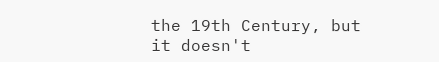the 19th Century, but it doesn't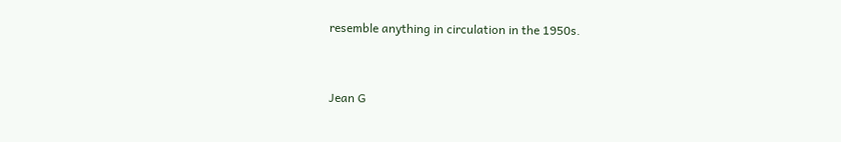resemble anything in circulation in the 1950s.


Jean G